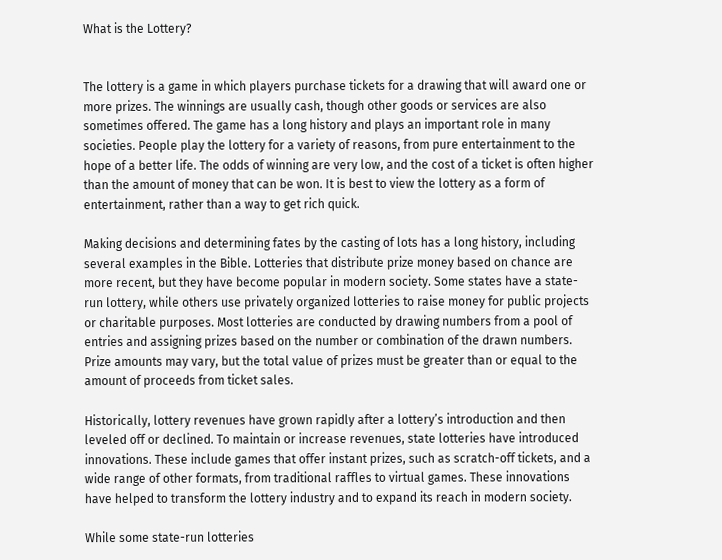What is the Lottery?


The lottery is a game in which players purchase tickets for a drawing that will award one or more prizes. The winnings are usually cash, though other goods or services are also sometimes offered. The game has a long history and plays an important role in many societies. People play the lottery for a variety of reasons, from pure entertainment to the hope of a better life. The odds of winning are very low, and the cost of a ticket is often higher than the amount of money that can be won. It is best to view the lottery as a form of entertainment, rather than a way to get rich quick.

Making decisions and determining fates by the casting of lots has a long history, including several examples in the Bible. Lotteries that distribute prize money based on chance are more recent, but they have become popular in modern society. Some states have a state-run lottery, while others use privately organized lotteries to raise money for public projects or charitable purposes. Most lotteries are conducted by drawing numbers from a pool of entries and assigning prizes based on the number or combination of the drawn numbers. Prize amounts may vary, but the total value of prizes must be greater than or equal to the amount of proceeds from ticket sales.

Historically, lottery revenues have grown rapidly after a lottery’s introduction and then leveled off or declined. To maintain or increase revenues, state lotteries have introduced innovations. These include games that offer instant prizes, such as scratch-off tickets, and a wide range of other formats, from traditional raffles to virtual games. These innovations have helped to transform the lottery industry and to expand its reach in modern society.

While some state-run lotteries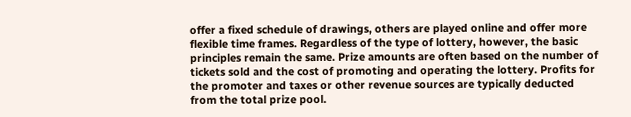offer a fixed schedule of drawings, others are played online and offer more flexible time frames. Regardless of the type of lottery, however, the basic principles remain the same. Prize amounts are often based on the number of tickets sold and the cost of promoting and operating the lottery. Profits for the promoter and taxes or other revenue sources are typically deducted from the total prize pool.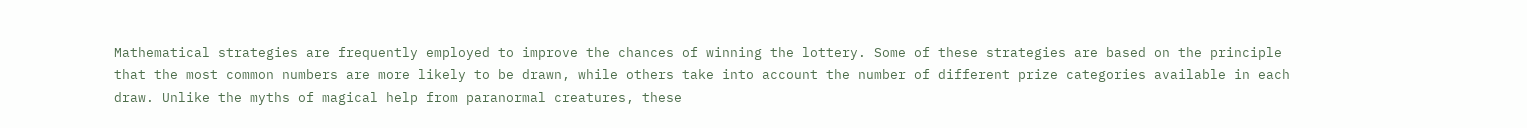Mathematical strategies are frequently employed to improve the chances of winning the lottery. Some of these strategies are based on the principle that the most common numbers are more likely to be drawn, while others take into account the number of different prize categories available in each draw. Unlike the myths of magical help from paranormal creatures, these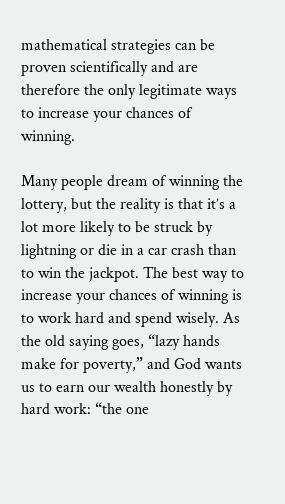mathematical strategies can be proven scientifically and are therefore the only legitimate ways to increase your chances of winning.

Many people dream of winning the lottery, but the reality is that it’s a lot more likely to be struck by lightning or die in a car crash than to win the jackpot. The best way to increase your chances of winning is to work hard and spend wisely. As the old saying goes, “lazy hands make for poverty,” and God wants us to earn our wealth honestly by hard work: “the one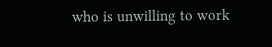who is unwilling to work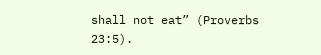shall not eat” (Proverbs 23:5).